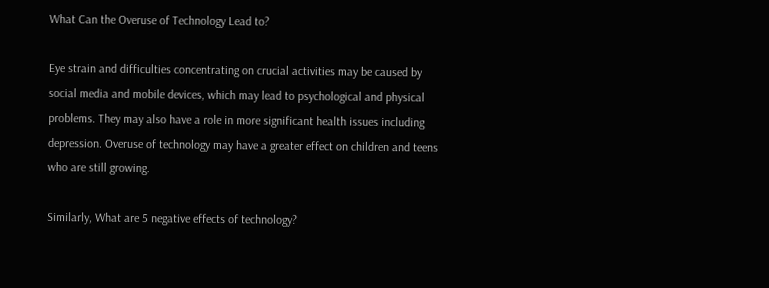What Can the Overuse of Technology Lead to?

Eye strain and difficulties concentrating on crucial activities may be caused by social media and mobile devices, which may lead to psychological and physical problems. They may also have a role in more significant health issues including depression. Overuse of technology may have a greater effect on children and teens who are still growing.

Similarly, What are 5 negative effects of technology?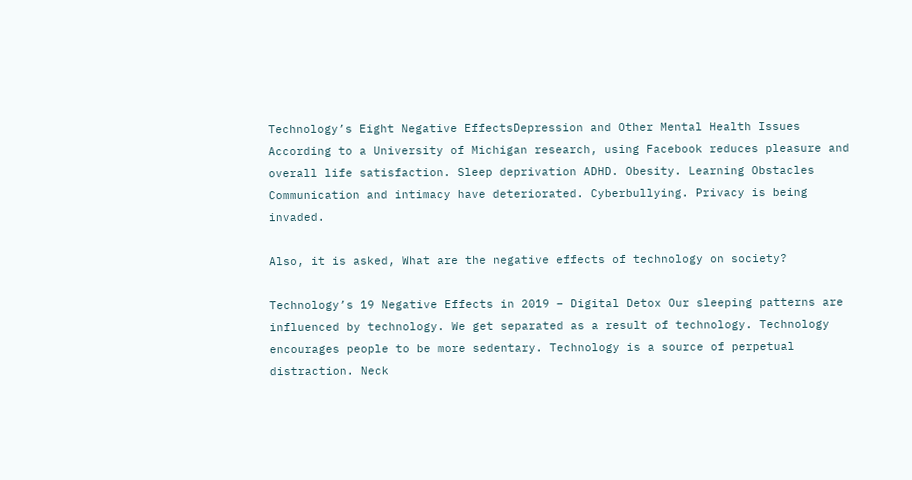Technology’s Eight Negative EffectsDepression and Other Mental Health Issues According to a University of Michigan research, using Facebook reduces pleasure and overall life satisfaction. Sleep deprivation ADHD. Obesity. Learning Obstacles Communication and intimacy have deteriorated. Cyberbullying. Privacy is being invaded.

Also, it is asked, What are the negative effects of technology on society?

Technology’s 19 Negative Effects in 2019 – Digital Detox Our sleeping patterns are influenced by technology. We get separated as a result of technology. Technology encourages people to be more sedentary. Technology is a source of perpetual distraction. Neck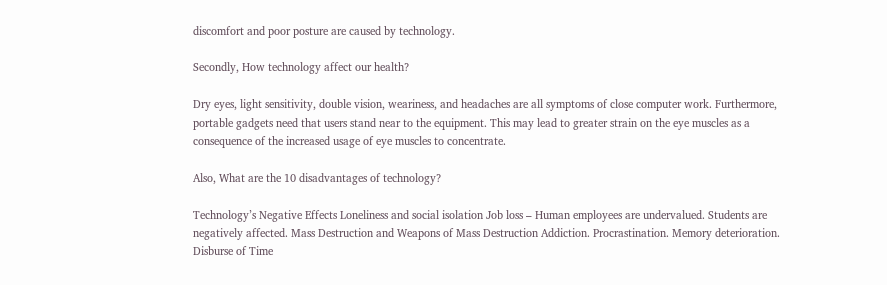discomfort and poor posture are caused by technology.

Secondly, How technology affect our health?

Dry eyes, light sensitivity, double vision, weariness, and headaches are all symptoms of close computer work. Furthermore, portable gadgets need that users stand near to the equipment. This may lead to greater strain on the eye muscles as a consequence of the increased usage of eye muscles to concentrate.

Also, What are the 10 disadvantages of technology?

Technology’s Negative Effects Loneliness and social isolation Job loss – Human employees are undervalued. Students are negatively affected. Mass Destruction and Weapons of Mass Destruction Addiction. Procrastination. Memory deterioration. Disburse of Time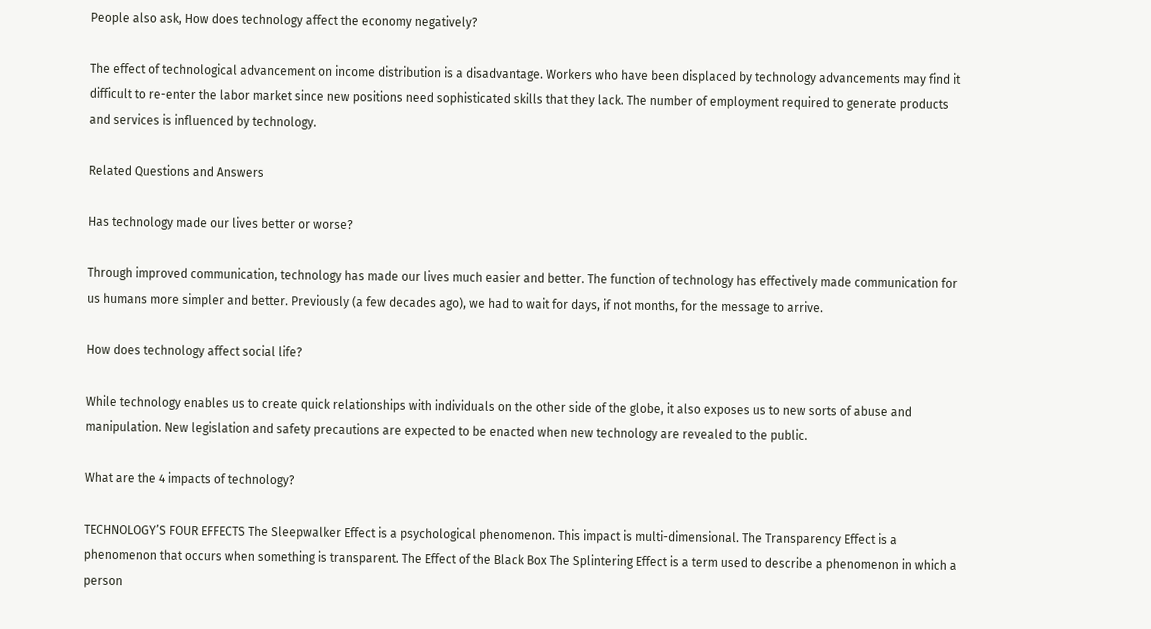People also ask, How does technology affect the economy negatively?

The effect of technological advancement on income distribution is a disadvantage. Workers who have been displaced by technology advancements may find it difficult to re-enter the labor market since new positions need sophisticated skills that they lack. The number of employment required to generate products and services is influenced by technology.

Related Questions and Answers

Has technology made our lives better or worse?

Through improved communication, technology has made our lives much easier and better. The function of technology has effectively made communication for us humans more simpler and better. Previously (a few decades ago), we had to wait for days, if not months, for the message to arrive.

How does technology affect social life?

While technology enables us to create quick relationships with individuals on the other side of the globe, it also exposes us to new sorts of abuse and manipulation. New legislation and safety precautions are expected to be enacted when new technology are revealed to the public.

What are the 4 impacts of technology?

TECHNOLOGY’S FOUR EFFECTS The Sleepwalker Effect is a psychological phenomenon. This impact is multi-dimensional. The Transparency Effect is a phenomenon that occurs when something is transparent. The Effect of the Black Box The Splintering Effect is a term used to describe a phenomenon in which a person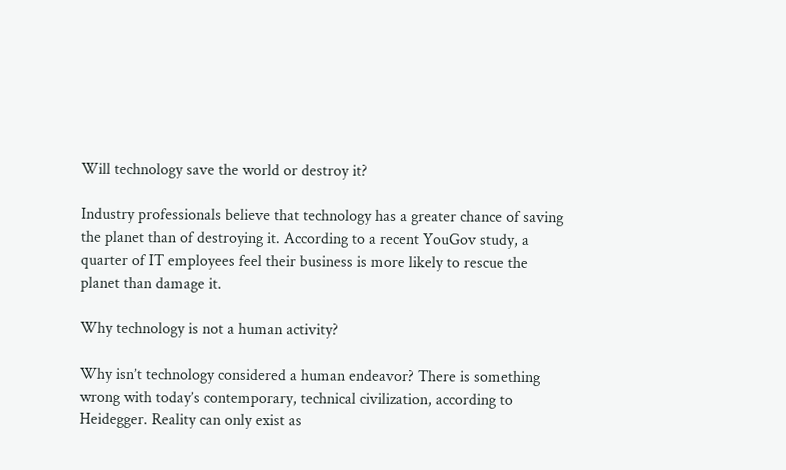Will technology save the world or destroy it?

Industry professionals believe that technology has a greater chance of saving the planet than of destroying it. According to a recent YouGov study, a quarter of IT employees feel their business is more likely to rescue the planet than damage it.

Why technology is not a human activity?

Why isn’t technology considered a human endeavor? There is something wrong with today’s contemporary, technical civilization, according to Heidegger. Reality can only exist as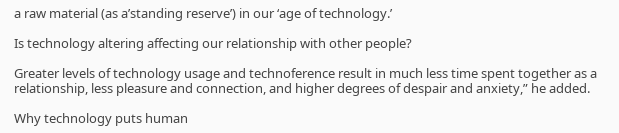a raw material (as a’standing reserve’) in our ‘age of technology.’

Is technology altering affecting our relationship with other people?

Greater levels of technology usage and technoference result in much less time spent together as a relationship, less pleasure and connection, and higher degrees of despair and anxiety,” he added.

Why technology puts human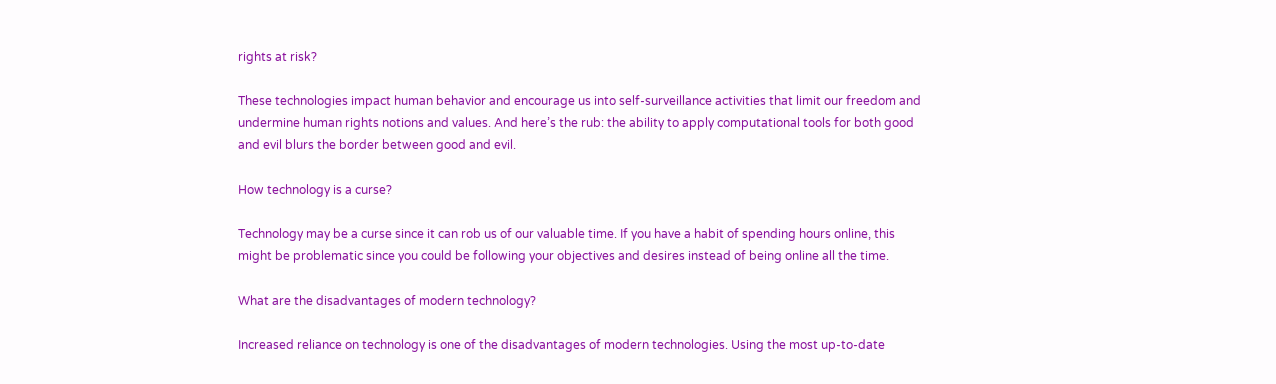rights at risk?

These technologies impact human behavior and encourage us into self-surveillance activities that limit our freedom and undermine human rights notions and values. And here’s the rub: the ability to apply computational tools for both good and evil blurs the border between good and evil.

How technology is a curse?

Technology may be a curse since it can rob us of our valuable time. If you have a habit of spending hours online, this might be problematic since you could be following your objectives and desires instead of being online all the time.

What are the disadvantages of modern technology?

Increased reliance on technology is one of the disadvantages of modern technologies. Using the most up-to-date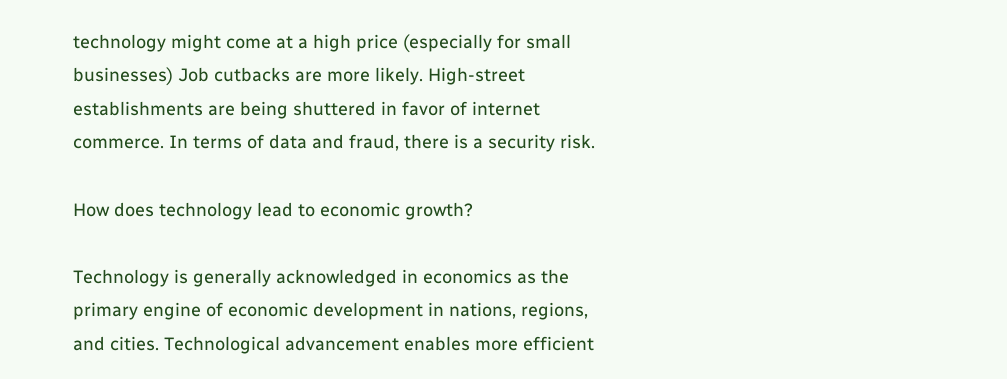technology might come at a high price (especially for small businesses) Job cutbacks are more likely. High-street establishments are being shuttered in favor of internet commerce. In terms of data and fraud, there is a security risk.

How does technology lead to economic growth?

Technology is generally acknowledged in economics as the primary engine of economic development in nations, regions, and cities. Technological advancement enables more efficient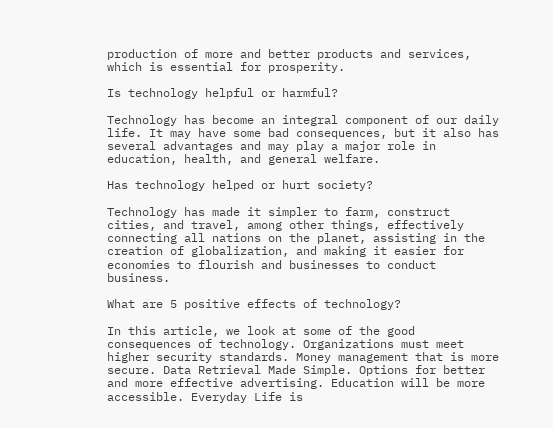production of more and better products and services, which is essential for prosperity.

Is technology helpful or harmful?

Technology has become an integral component of our daily life. It may have some bad consequences, but it also has several advantages and may play a major role in education, health, and general welfare.

Has technology helped or hurt society?

Technology has made it simpler to farm, construct cities, and travel, among other things, effectively connecting all nations on the planet, assisting in the creation of globalization, and making it easier for economies to flourish and businesses to conduct business.

What are 5 positive effects of technology?

In this article, we look at some of the good consequences of technology. Organizations must meet higher security standards. Money management that is more secure. Data Retrieval Made Simple. Options for better and more effective advertising. Education will be more accessible. Everyday Life is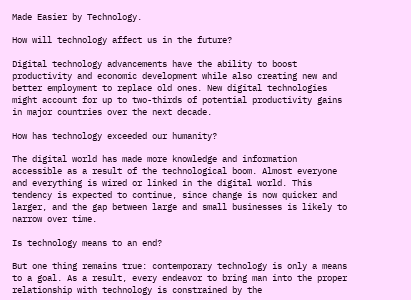Made Easier by Technology.

How will technology affect us in the future?

Digital technology advancements have the ability to boost productivity and economic development while also creating new and better employment to replace old ones. New digital technologies might account for up to two-thirds of potential productivity gains in major countries over the next decade.

How has technology exceeded our humanity?

The digital world has made more knowledge and information accessible as a result of the technological boom. Almost everyone and everything is wired or linked in the digital world. This tendency is expected to continue, since change is now quicker and larger, and the gap between large and small businesses is likely to narrow over time.

Is technology means to an end?

But one thing remains true: contemporary technology is only a means to a goal. As a result, every endeavor to bring man into the proper relationship with technology is constrained by the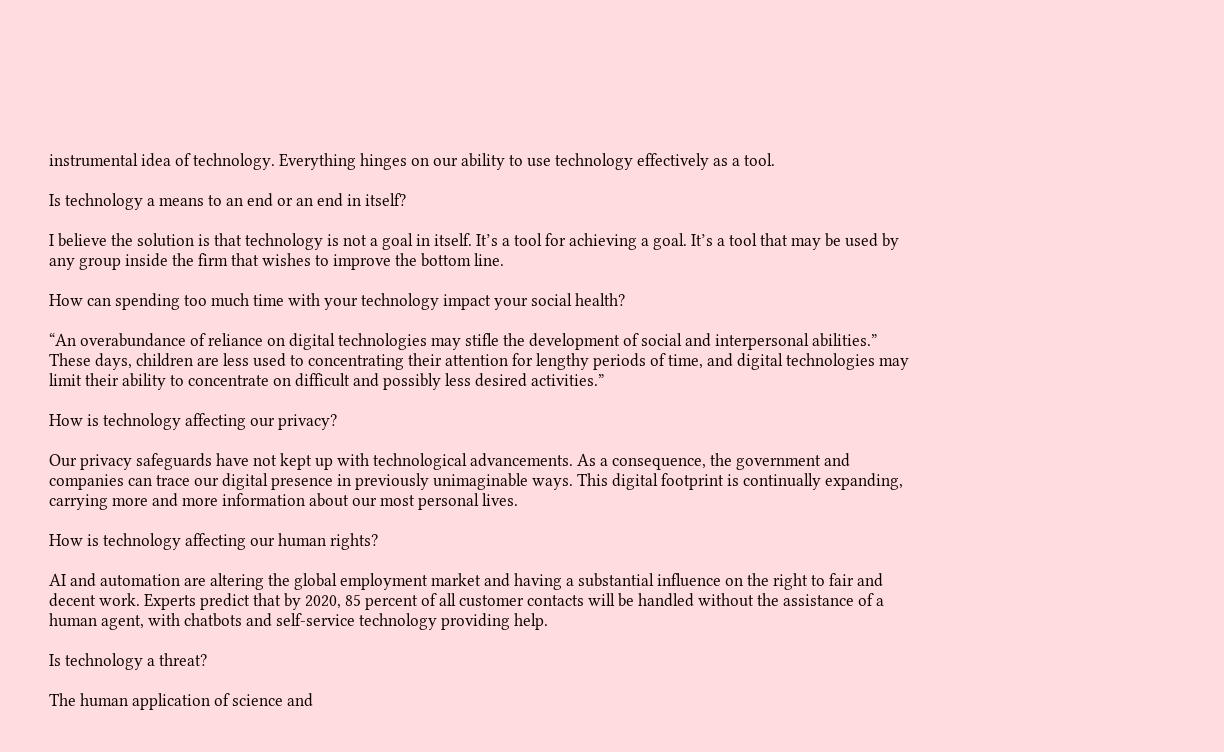instrumental idea of technology. Everything hinges on our ability to use technology effectively as a tool.

Is technology a means to an end or an end in itself?

I believe the solution is that technology is not a goal in itself. It’s a tool for achieving a goal. It’s a tool that may be used by any group inside the firm that wishes to improve the bottom line.

How can spending too much time with your technology impact your social health?

“An overabundance of reliance on digital technologies may stifle the development of social and interpersonal abilities.” These days, children are less used to concentrating their attention for lengthy periods of time, and digital technologies may limit their ability to concentrate on difficult and possibly less desired activities.”

How is technology affecting our privacy?

Our privacy safeguards have not kept up with technological advancements. As a consequence, the government and companies can trace our digital presence in previously unimaginable ways. This digital footprint is continually expanding, carrying more and more information about our most personal lives.

How is technology affecting our human rights?

AI and automation are altering the global employment market and having a substantial influence on the right to fair and decent work. Experts predict that by 2020, 85 percent of all customer contacts will be handled without the assistance of a human agent, with chatbots and self-service technology providing help.

Is technology a threat?

The human application of science and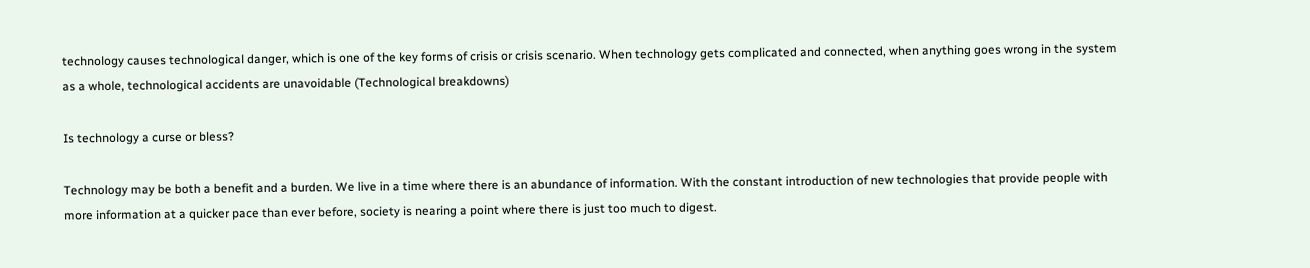technology causes technological danger, which is one of the key forms of crisis or crisis scenario. When technology gets complicated and connected, when anything goes wrong in the system as a whole, technological accidents are unavoidable (Technological breakdowns)

Is technology a curse or bless?

Technology may be both a benefit and a burden. We live in a time where there is an abundance of information. With the constant introduction of new technologies that provide people with more information at a quicker pace than ever before, society is nearing a point where there is just too much to digest.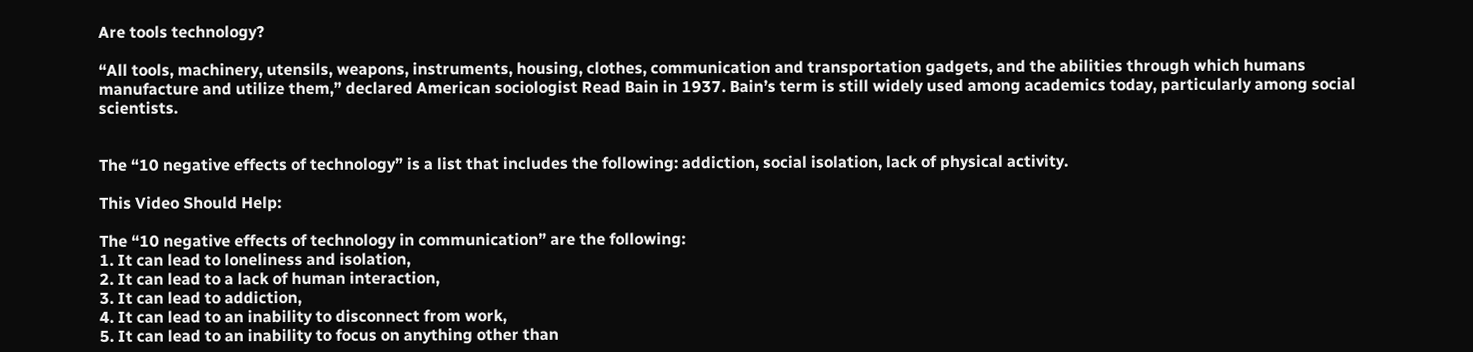Are tools technology?

“All tools, machinery, utensils, weapons, instruments, housing, clothes, communication and transportation gadgets, and the abilities through which humans manufacture and utilize them,” declared American sociologist Read Bain in 1937. Bain’s term is still widely used among academics today, particularly among social scientists.


The “10 negative effects of technology” is a list that includes the following: addiction, social isolation, lack of physical activity.

This Video Should Help:

The “10 negative effects of technology in communication” are the following:
1. It can lead to loneliness and isolation,
2. It can lead to a lack of human interaction,
3. It can lead to addiction,
4. It can lead to an inability to disconnect from work,
5. It can lead to an inability to focus on anything other than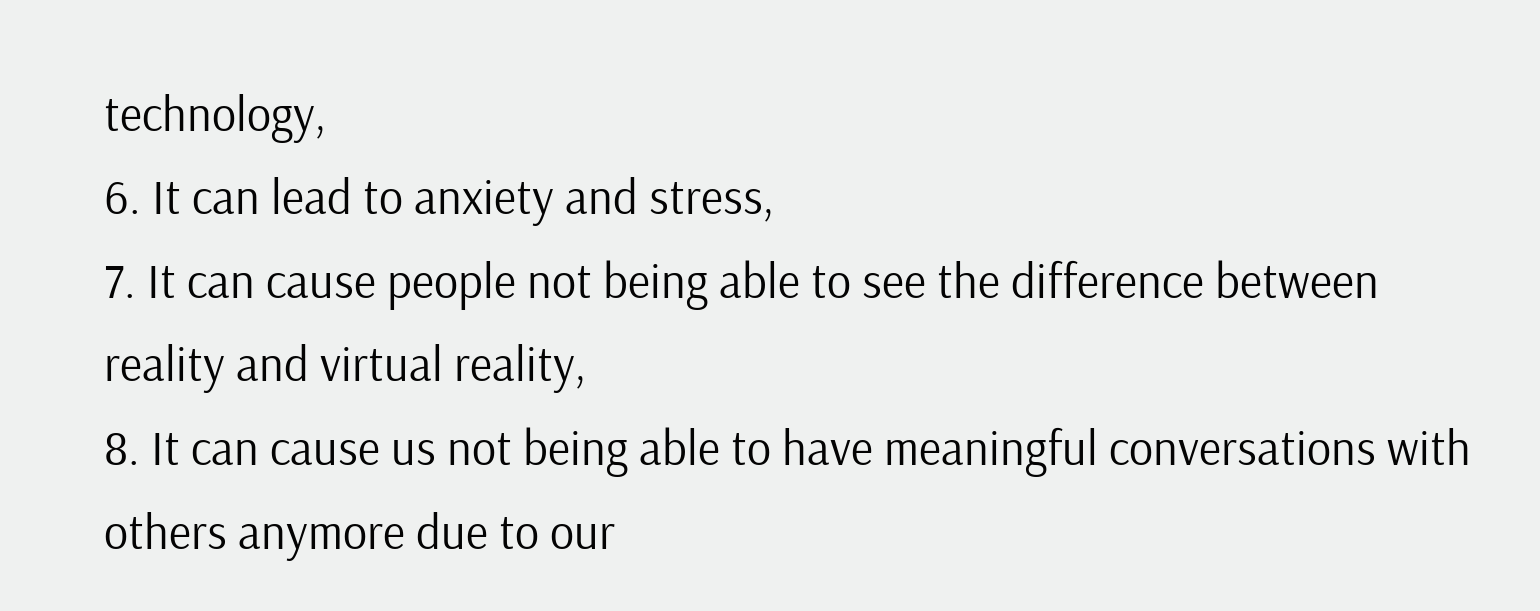technology,
6. It can lead to anxiety and stress,
7. It can cause people not being able to see the difference between reality and virtual reality,
8. It can cause us not being able to have meaningful conversations with others anymore due to our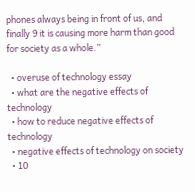phones always being in front of us, and finally 9 it is causing more harm than good for society as a whole.”

  • overuse of technology essay
  • what are the negative effects of technology
  • how to reduce negative effects of technology
  • negative effects of technology on society
  • 10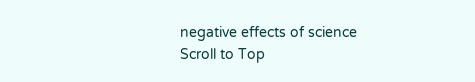negative effects of science
Scroll to Top